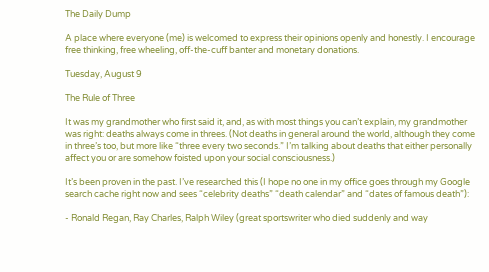The Daily Dump

A place where everyone (me) is welcomed to express their opinions openly and honestly. I encourage free thinking, free wheeling, off-the-cuff banter and monetary donations.

Tuesday, August 9

The Rule of Three

It was my grandmother who first said it, and, as with most things you can’t explain, my grandmother was right: deaths always come in threes. (Not deaths in general around the world, although they come in three’s too, but more like “three every two seconds.” I’m talking about deaths that either personally affect you or are somehow foisted upon your social consciousness.)

It’s been proven in the past. I’ve researched this (I hope no one in my office goes through my Google search cache right now and sees “celebrity deaths” “death calendar” and “dates of famous death”):

- Ronald Regan, Ray Charles, Ralph Wiley (great sportswriter who died suddenly and way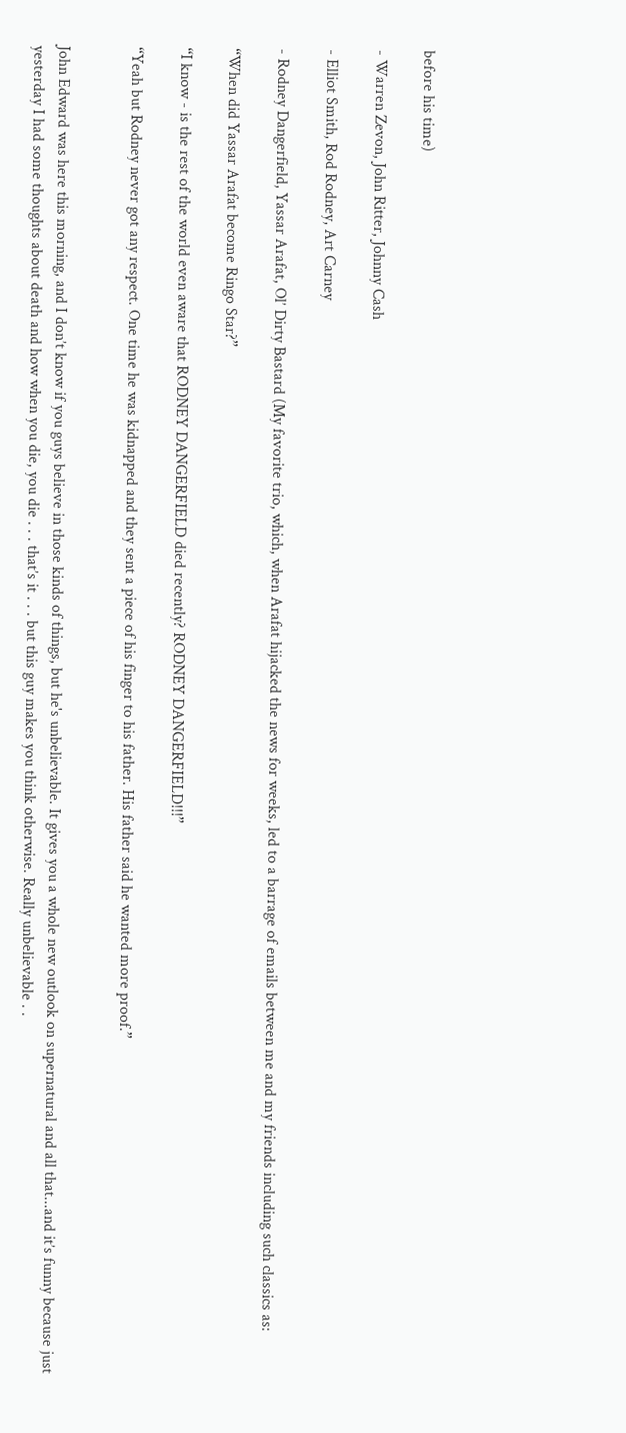before his time)

- Warren Zevon, John Ritter, Johnny Cash

- Elliot Smith, Rod Rodney, Art Carney

- Rodney Dangerfield, Yassar Arafat, Ol’ Dirty Bastard (My favorite trio, which, when Arafat hijacked the news for weeks, led to a barrage of emails between me and my friends including such classics as:

“When did Yassar Arafat become Ringo Star?”

“I know - is the rest of the world even aware that RODNEY DANGERFIELD died recently? RODNEY DANGERFIELD!!!”

“Yeah but Rodney never got any respect. One time he was kidnapped and they sent a piece of his finger to his father. His father said he wanted more proof.”


John Edward was here this morning, and I don’t know if you guys believe in those kinds of things, but he's unbelievable. It gives you a whole new outlook on supernatural and all that...and it’s funny because just yesterday I had some thoughts about death and how when you die, you die . . . that’s it . . . but this guy makes you think otherwise. Really unbelievable . .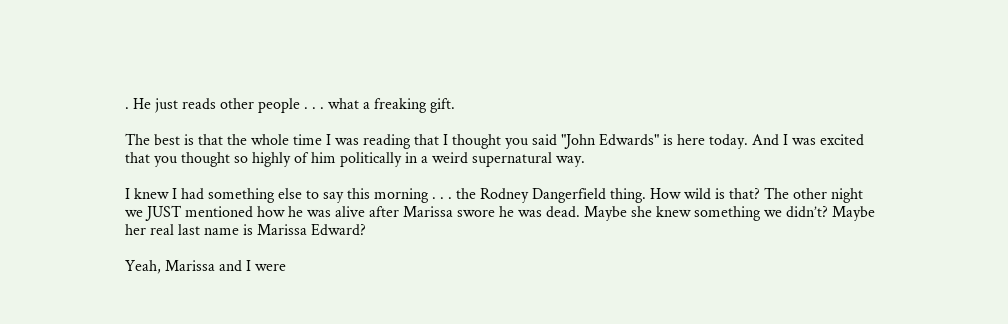. He just reads other people . . . what a freaking gift.

The best is that the whole time I was reading that I thought you said "John Edwards" is here today. And I was excited that you thought so highly of him politically in a weird supernatural way.

I knew I had something else to say this morning . . . the Rodney Dangerfield thing. How wild is that? The other night we JUST mentioned how he was alive after Marissa swore he was dead. Maybe she knew something we didn’t? Maybe her real last name is Marissa Edward?

Yeah, Marissa and I were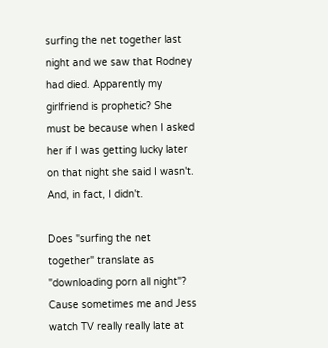surfing the net together last night and we saw that Rodney had died. Apparently my girlfriend is prophetic? She must be because when I asked her if I was getting lucky later on that night she said I wasn't. And, in fact, I didn't.

Does "surfing the net together" translate as "downloading porn all night"? Cause sometimes me and Jess watch TV really really late at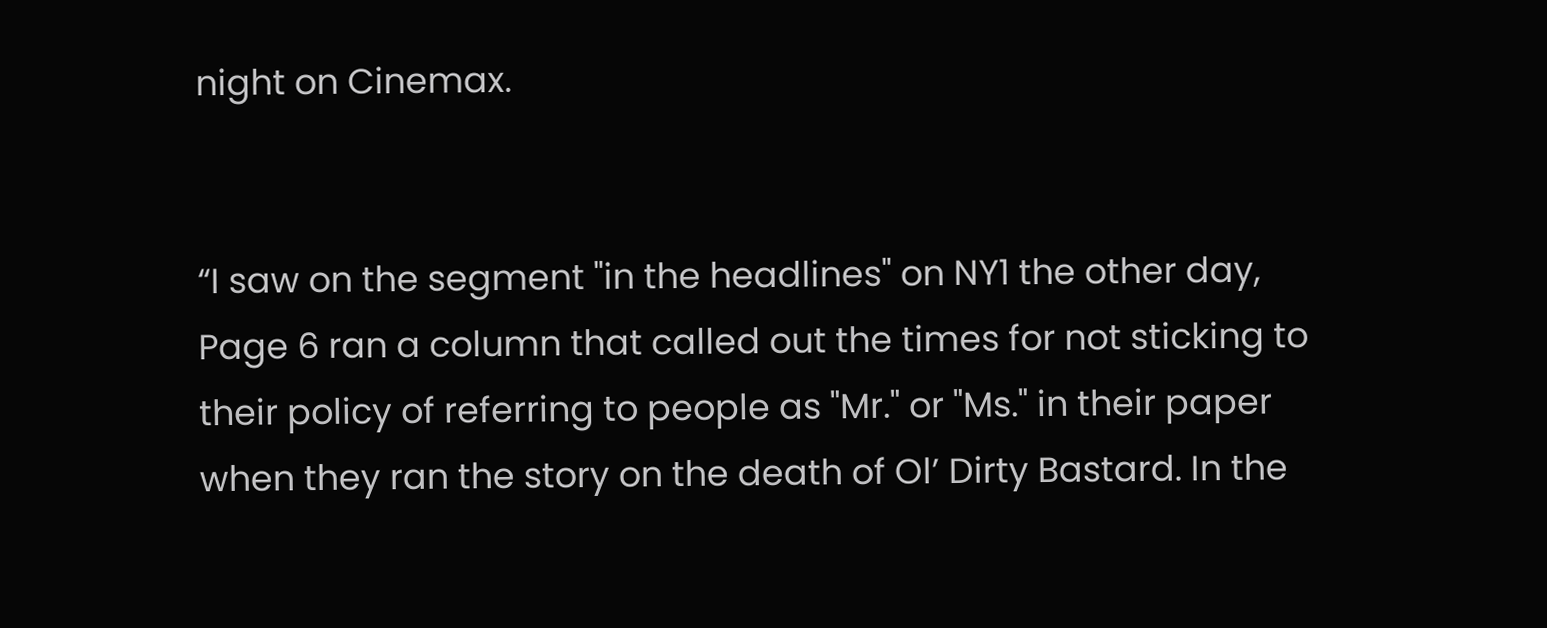night on Cinemax.


“I saw on the segment "in the headlines" on NY1 the other day, Page 6 ran a column that called out the times for not sticking to their policy of referring to people as "Mr." or "Ms." in their paper when they ran the story on the death of Ol’ Dirty Bastard. In the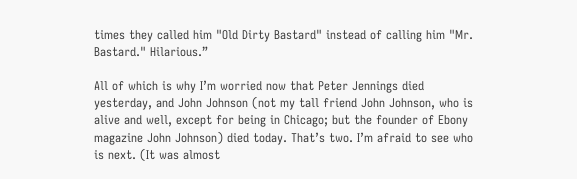times they called him "Old Dirty Bastard" instead of calling him "Mr. Bastard." Hilarious.”

All of which is why I’m worried now that Peter Jennings died yesterday, and John Johnson (not my tall friend John Johnson, who is alive and well, except for being in Chicago; but the founder of Ebony magazine John Johnson) died today. That’s two. I’m afraid to see who is next. (It was almost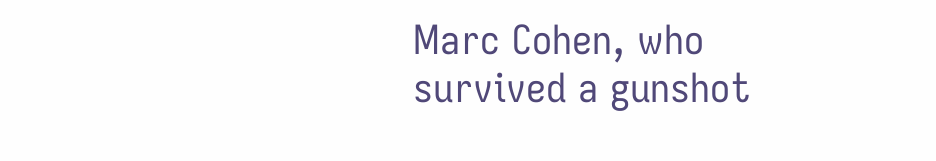Marc Cohen, who survived a gunshot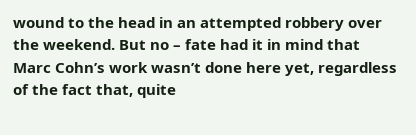wound to the head in an attempted robbery over the weekend. But no – fate had it in mind that Marc Cohn’s work wasn’t done here yet, regardless of the fact that, quite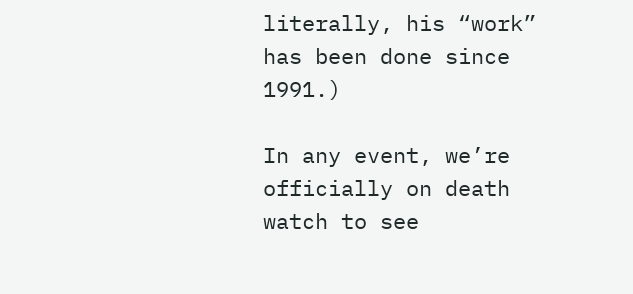literally, his “work” has been done since 1991.)

In any event, we’re officially on death watch to see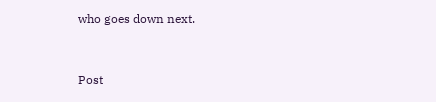who goes down next.


Post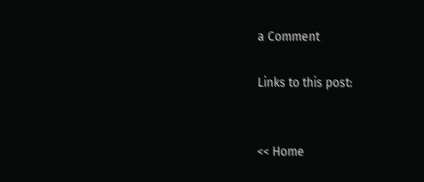a Comment

Links to this post:


<< Home